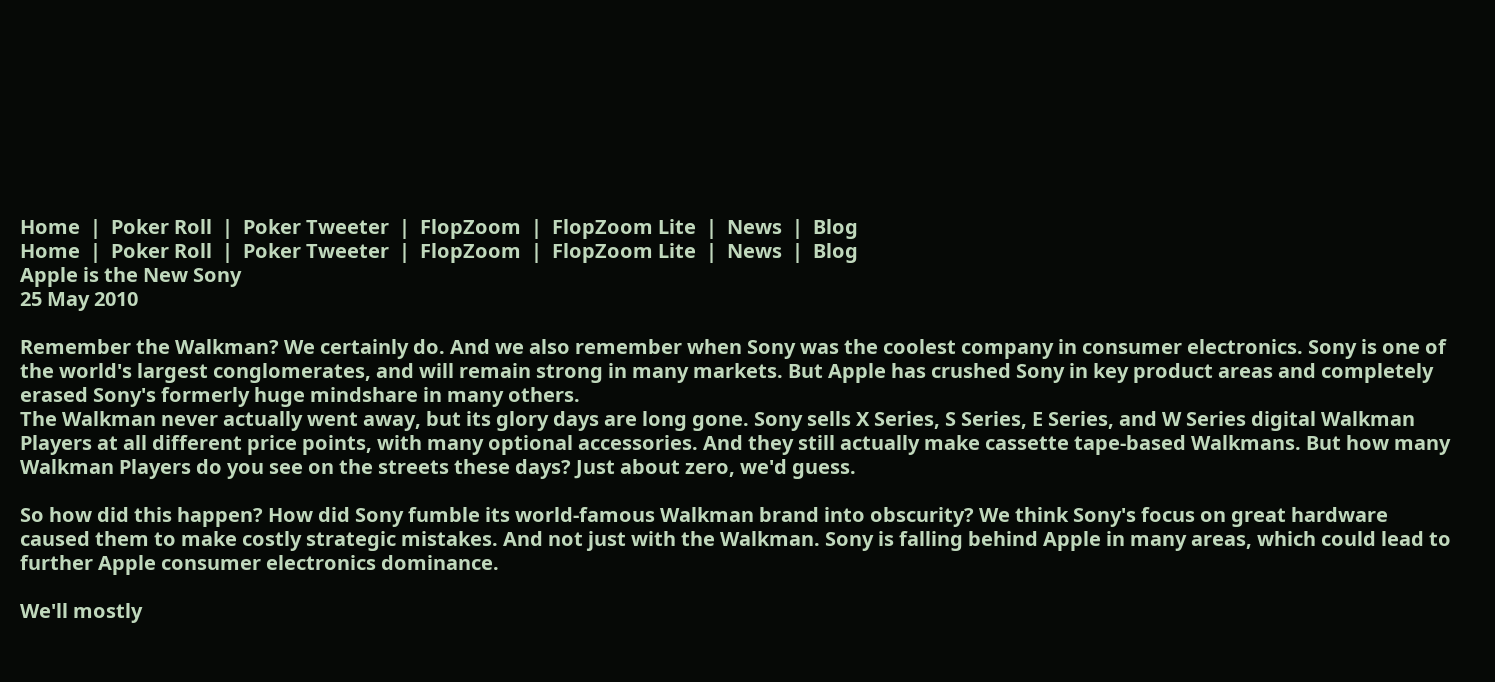Home  |  Poker Roll  |  Poker Tweeter  |  FlopZoom  |  FlopZoom Lite  |  News  |  Blog
Home  |  Poker Roll  |  Poker Tweeter  |  FlopZoom  |  FlopZoom Lite  |  News  |  Blog
Apple is the New Sony
25 May 2010

Remember the Walkman? We certainly do. And we also remember when Sony was the coolest company in consumer electronics. Sony is one of the world's largest conglomerates, and will remain strong in many markets. But Apple has crushed Sony in key product areas and completely erased Sony's formerly huge mindshare in many others.
The Walkman never actually went away, but its glory days are long gone. Sony sells X Series, S Series, E Series, and W Series digital Walkman Players at all different price points, with many optional accessories. And they still actually make cassette tape-based Walkmans. But how many Walkman Players do you see on the streets these days? Just about zero, we'd guess.

So how did this happen? How did Sony fumble its world-famous Walkman brand into obscurity? We think Sony's focus on great hardware caused them to make costly strategic mistakes. And not just with the Walkman. Sony is falling behind Apple in many areas, which could lead to further Apple consumer electronics dominance.

We'll mostly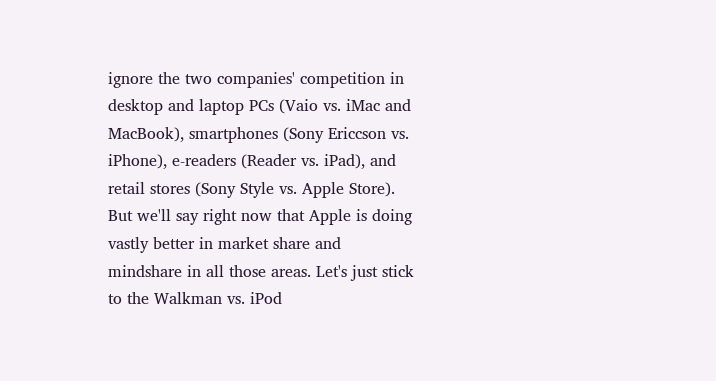ignore the two companies' competition in desktop and laptop PCs (Vaio vs. iMac and MacBook), smartphones (Sony Ericcson vs. iPhone), e-readers (Reader vs. iPad), and retail stores (Sony Style vs. Apple Store). But we'll say right now that Apple is doing vastly better in market share and mindshare in all those areas. Let's just stick to the Walkman vs. iPod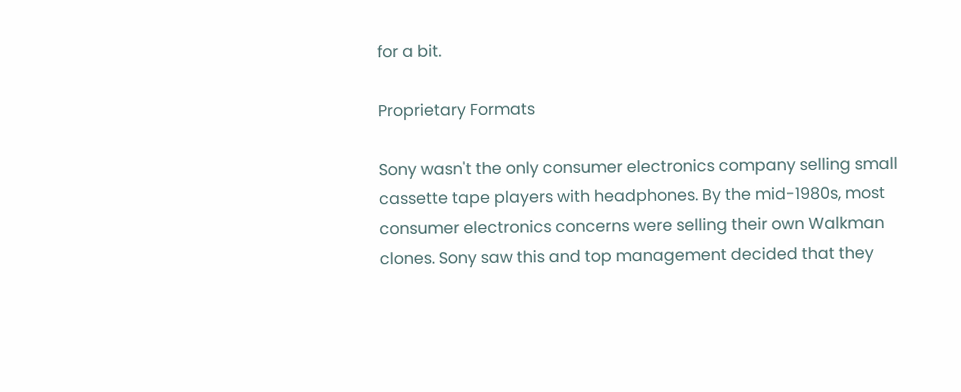for a bit.

Proprietary Formats

Sony wasn't the only consumer electronics company selling small cassette tape players with headphones. By the mid-1980s, most consumer electronics concerns were selling their own Walkman clones. Sony saw this and top management decided that they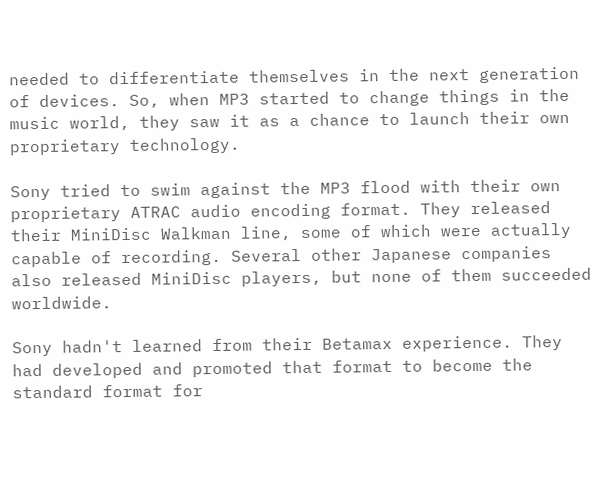needed to differentiate themselves in the next generation of devices. So, when MP3 started to change things in the music world, they saw it as a chance to launch their own proprietary technology.

Sony tried to swim against the MP3 flood with their own proprietary ATRAC audio encoding format. They released their MiniDisc Walkman line, some of which were actually capable of recording. Several other Japanese companies also released MiniDisc players, but none of them succeeded worldwide.

Sony hadn't learned from their Betamax experience. They had developed and promoted that format to become the standard format for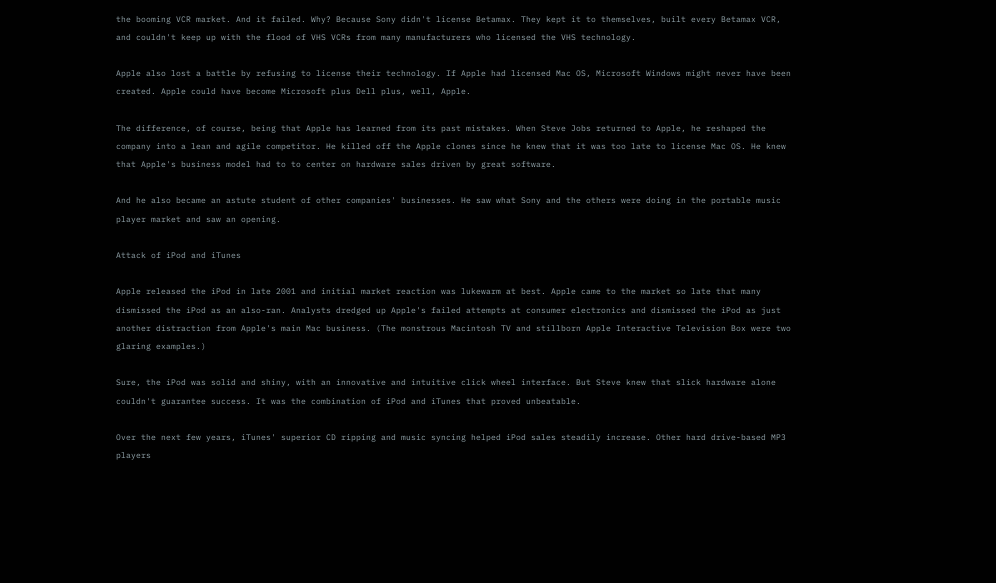the booming VCR market. And it failed. Why? Because Sony didn't license Betamax. They kept it to themselves, built every Betamax VCR, and couldn't keep up with the flood of VHS VCRs from many manufacturers who licensed the VHS technology.

Apple also lost a battle by refusing to license their technology. If Apple had licensed Mac OS, Microsoft Windows might never have been created. Apple could have become Microsoft plus Dell plus, well, Apple.

The difference, of course, being that Apple has learned from its past mistakes. When Steve Jobs returned to Apple, he reshaped the company into a lean and agile competitor. He killed off the Apple clones since he knew that it was too late to license Mac OS. He knew that Apple's business model had to to center on hardware sales driven by great software.

And he also became an astute student of other companies' businesses. He saw what Sony and the others were doing in the portable music player market and saw an opening.

Attack of iPod and iTunes

Apple released the iPod in late 2001 and initial market reaction was lukewarm at best. Apple came to the market so late that many dismissed the iPod as an also-ran. Analysts dredged up Apple's failed attempts at consumer electronics and dismissed the iPod as just another distraction from Apple's main Mac business. (The monstrous Macintosh TV and stillborn Apple Interactive Television Box were two glaring examples.)

Sure, the iPod was solid and shiny, with an innovative and intuitive click wheel interface. But Steve knew that slick hardware alone couldn't guarantee success. It was the combination of iPod and iTunes that proved unbeatable.

Over the next few years, iTunes' superior CD ripping and music syncing helped iPod sales steadily increase. Other hard drive-based MP3 players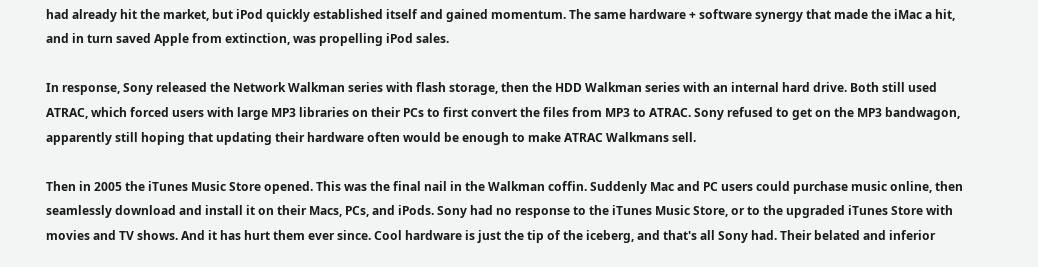had already hit the market, but iPod quickly established itself and gained momentum. The same hardware + software synergy that made the iMac a hit, and in turn saved Apple from extinction, was propelling iPod sales.

In response, Sony released the Network Walkman series with flash storage, then the HDD Walkman series with an internal hard drive. Both still used ATRAC, which forced users with large MP3 libraries on their PCs to first convert the files from MP3 to ATRAC. Sony refused to get on the MP3 bandwagon, apparently still hoping that updating their hardware often would be enough to make ATRAC Walkmans sell.

Then in 2005 the iTunes Music Store opened. This was the final nail in the Walkman coffin. Suddenly Mac and PC users could purchase music online, then seamlessly download and install it on their Macs, PCs, and iPods. Sony had no response to the iTunes Music Store, or to the upgraded iTunes Store with movies and TV shows. And it has hurt them ever since. Cool hardware is just the tip of the iceberg, and that's all Sony had. Their belated and inferior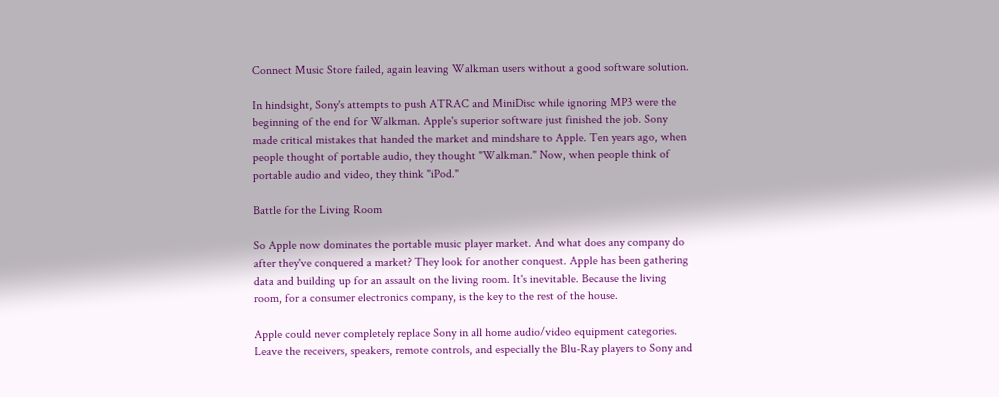Connect Music Store failed, again leaving Walkman users without a good software solution.

In hindsight, Sony's attempts to push ATRAC and MiniDisc while ignoring MP3 were the beginning of the end for Walkman. Apple's superior software just finished the job. Sony made critical mistakes that handed the market and mindshare to Apple. Ten years ago, when people thought of portable audio, they thought "Walkman." Now, when people think of portable audio and video, they think "iPod."

Battle for the Living Room

So Apple now dominates the portable music player market. And what does any company do after they've conquered a market? They look for another conquest. Apple has been gathering data and building up for an assault on the living room. It's inevitable. Because the living room, for a consumer electronics company, is the key to the rest of the house.

Apple could never completely replace Sony in all home audio/video equipment categories. Leave the receivers, speakers, remote controls, and especially the Blu-Ray players to Sony and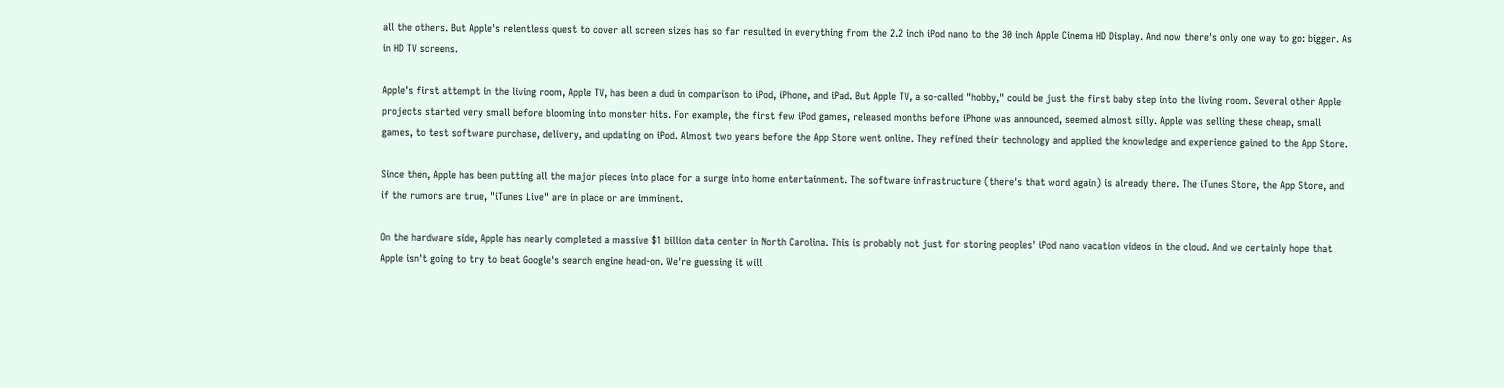all the others. But Apple's relentless quest to cover all screen sizes has so far resulted in everything from the 2.2 inch iPod nano to the 30 inch Apple Cinema HD Display. And now there's only one way to go: bigger. As in HD TV screens.

Apple's first attempt in the living room, Apple TV, has been a dud in comparison to iPod, iPhone, and iPad. But Apple TV, a so-called "hobby," could be just the first baby step into the living room. Several other Apple projects started very small before blooming into monster hits. For example, the first few iPod games, released months before iPhone was announced, seemed almost silly. Apple was selling these cheap, small games, to test software purchase, delivery, and updating on iPod. Almost two years before the App Store went online. They refined their technology and applied the knowledge and experience gained to the App Store.

Since then, Apple has been putting all the major pieces into place for a surge into home entertainment. The software infrastructure (there's that word again) is already there. The iTunes Store, the App Store, and if the rumors are true, "iTunes Live" are in place or are imminent.

On the hardware side, Apple has nearly completed a massive $1 billion data center in North Carolina. This is probably not just for storing peoples' iPod nano vacation videos in the cloud. And we certainly hope that Apple isn't going to try to beat Google's search engine head-on. We're guessing it will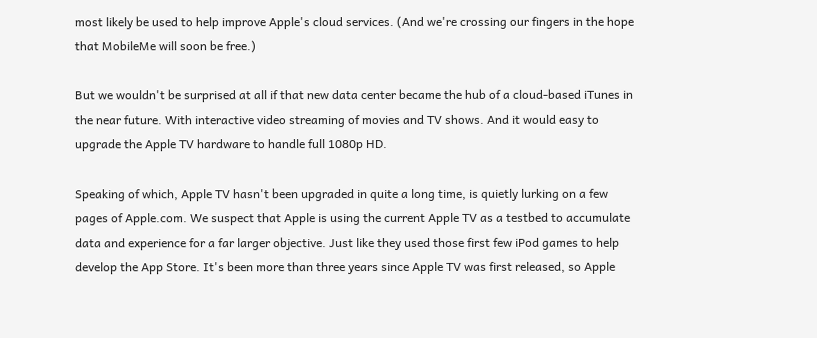most likely be used to help improve Apple's cloud services. (And we're crossing our fingers in the hope that MobileMe will soon be free.)

But we wouldn't be surprised at all if that new data center became the hub of a cloud-based iTunes in the near future. With interactive video streaming of movies and TV shows. And it would easy to upgrade the Apple TV hardware to handle full 1080p HD.

Speaking of which, Apple TV hasn't been upgraded in quite a long time, is quietly lurking on a few pages of Apple.com. We suspect that Apple is using the current Apple TV as a testbed to accumulate data and experience for a far larger objective. Just like they used those first few iPod games to help develop the App Store. It's been more than three years since Apple TV was first released, so Apple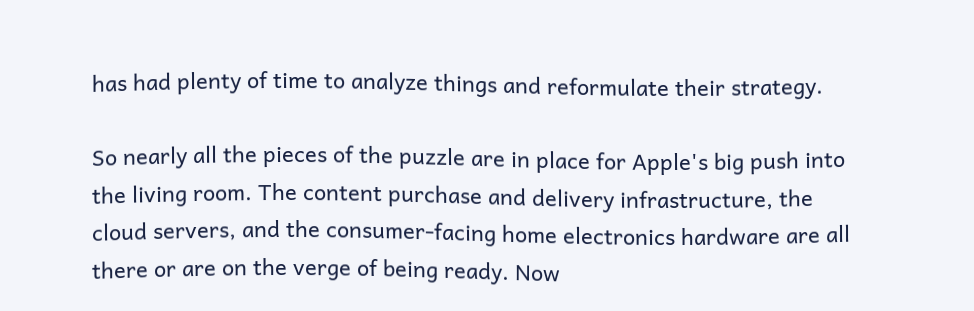has had plenty of time to analyze things and reformulate their strategy.

So nearly all the pieces of the puzzle are in place for Apple's big push into the living room. The content purchase and delivery infrastructure, the cloud servers, and the consumer-facing home electronics hardware are all there or are on the verge of being ready. Now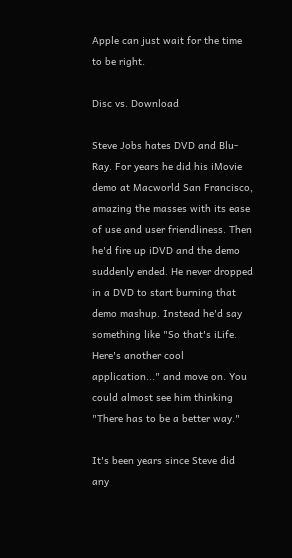Apple can just wait for the time to be right.

Disc vs. Download

Steve Jobs hates DVD and Blu-Ray. For years he did his iMovie demo at Macworld San Francisco, amazing the masses with its ease of use and user friendliness. Then he'd fire up iDVD and the demo suddenly ended. He never dropped in a DVD to start burning that demo mashup. Instead he'd say something like "So that's iLife. Here's another cool application..." and move on. You could almost see him thinking "There has to be a better way."

It's been years since Steve did any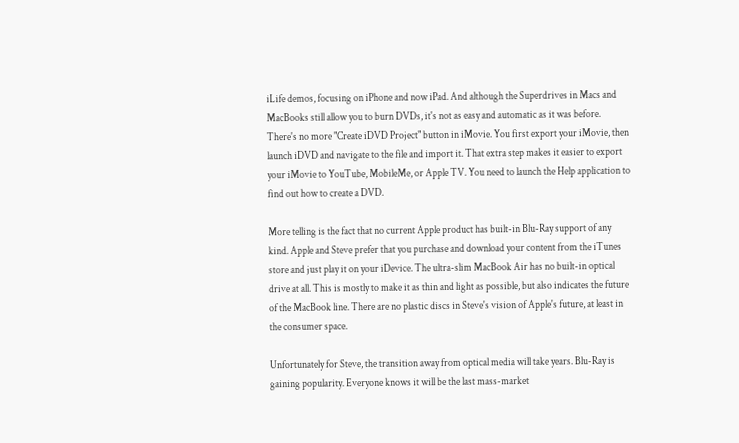iLife demos, focusing on iPhone and now iPad. And although the Superdrives in Macs and MacBooks still allow you to burn DVDs, it's not as easy and automatic as it was before. There's no more "Create iDVD Project" button in iMovie. You first export your iMovie, then launch iDVD and navigate to the file and import it. That extra step makes it easier to export your iMovie to YouTube, MobileMe, or Apple TV. You need to launch the Help application to find out how to create a DVD.

More telling is the fact that no current Apple product has built-in Blu-Ray support of any kind. Apple and Steve prefer that you purchase and download your content from the iTunes store and just play it on your iDevice. The ultra-slim MacBook Air has no built-in optical drive at all. This is mostly to make it as thin and light as possible, but also indicates the future of the MacBook line. There are no plastic discs in Steve's vision of Apple's future, at least in the consumer space.

Unfortunately for Steve, the transition away from optical media will take years. Blu-Ray is gaining popularity. Everyone knows it will be the last mass-market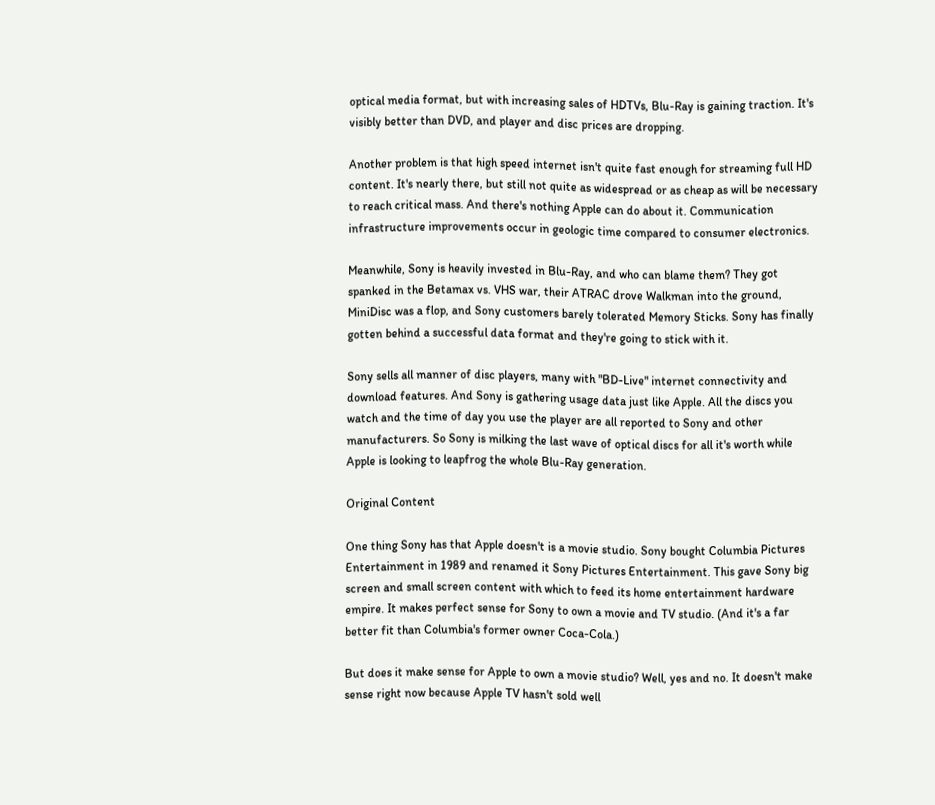optical media format, but with increasing sales of HDTVs, Blu-Ray is gaining traction. It's visibly better than DVD, and player and disc prices are dropping.

Another problem is that high speed internet isn't quite fast enough for streaming full HD content. It's nearly there, but still not quite as widespread or as cheap as will be necessary to reach critical mass. And there's nothing Apple can do about it. Communication infrastructure improvements occur in geologic time compared to consumer electronics.

Meanwhile, Sony is heavily invested in Blu-Ray, and who can blame them? They got spanked in the Betamax vs. VHS war, their ATRAC drove Walkman into the ground, MiniDisc was a flop, and Sony customers barely tolerated Memory Sticks. Sony has finally gotten behind a successful data format and they're going to stick with it.

Sony sells all manner of disc players, many with "BD-Live" internet connectivity and download features. And Sony is gathering usage data just like Apple. All the discs you watch and the time of day you use the player are all reported to Sony and other manufacturers. So Sony is milking the last wave of optical discs for all it's worth while Apple is looking to leapfrog the whole Blu-Ray generation.

Original Content

One thing Sony has that Apple doesn't is a movie studio. Sony bought Columbia Pictures Entertainment in 1989 and renamed it Sony Pictures Entertainment. This gave Sony big screen and small screen content with which to feed its home entertainment hardware empire. It makes perfect sense for Sony to own a movie and TV studio. (And it's a far better fit than Columbia's former owner Coca-Cola.)

But does it make sense for Apple to own a movie studio? Well, yes and no. It doesn't make sense right now because Apple TV hasn't sold well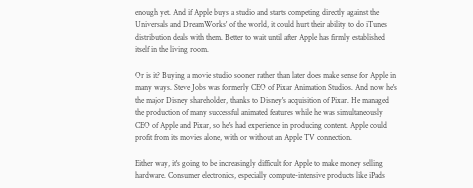enough yet. And if Apple buys a studio and starts competing directly against the Universals and DreamWorks' of the world, it could hurt their ability to do iTunes distribution deals with them. Better to wait until after Apple has firmly established itself in the living room.

Or is it? Buying a movie studio sooner rather than later does make sense for Apple in many ways. Steve Jobs was formerly CEO of Pixar Animation Studios. And now he's the major Disney shareholder, thanks to Disney's acquisition of Pixar. He managed the production of many successful animated features while he was simultaneously CEO of Apple and Pixar, so he's had experience in producing content. Apple could profit from its movies alone, with or without an Apple TV connection.

Either way, it's going to be increasingly difficult for Apple to make money selling hardware. Consumer electronics, especially compute-intensive products like iPads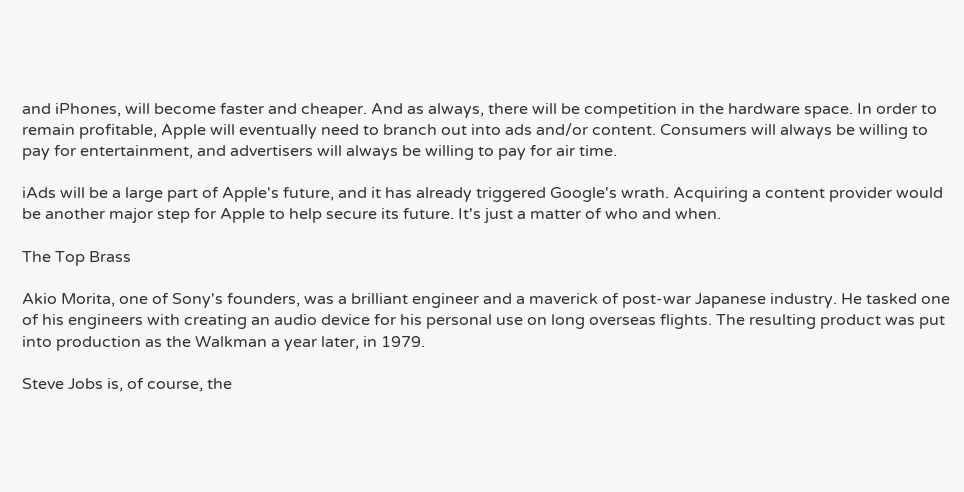and iPhones, will become faster and cheaper. And as always, there will be competition in the hardware space. In order to remain profitable, Apple will eventually need to branch out into ads and/or content. Consumers will always be willing to pay for entertainment, and advertisers will always be willing to pay for air time.

iAds will be a large part of Apple's future, and it has already triggered Google's wrath. Acquiring a content provider would be another major step for Apple to help secure its future. It's just a matter of who and when.

The Top Brass

Akio Morita, one of Sony's founders, was a brilliant engineer and a maverick of post-war Japanese industry. He tasked one of his engineers with creating an audio device for his personal use on long overseas flights. The resulting product was put into production as the Walkman a year later, in 1979.

Steve Jobs is, of course, the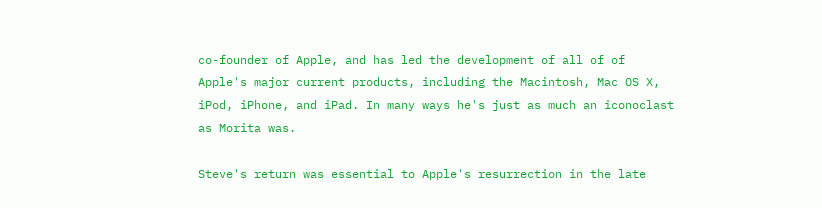co-founder of Apple, and has led the development of all of of Apple's major current products, including the Macintosh, Mac OS X, iPod, iPhone, and iPad. In many ways he's just as much an iconoclast as Morita was.

Steve's return was essential to Apple's resurrection in the late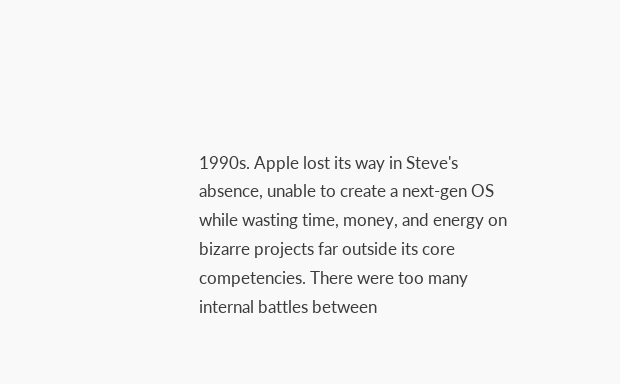1990s. Apple lost its way in Steve's absence, unable to create a next-gen OS while wasting time, money, and energy on bizarre projects far outside its core competencies. There were too many internal battles between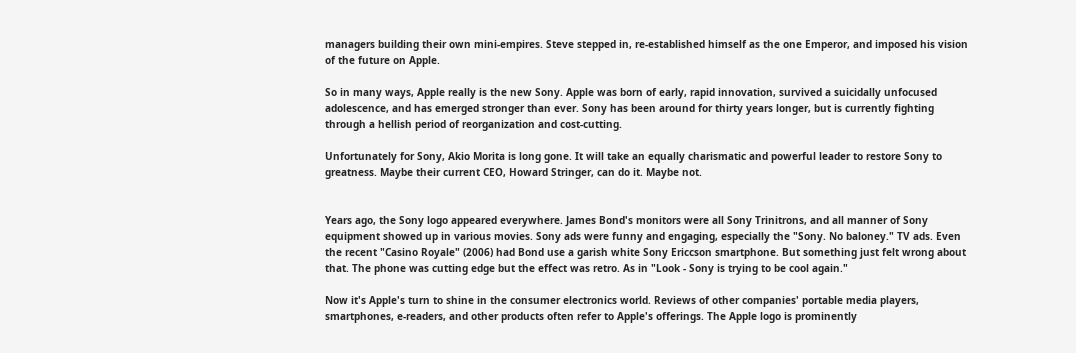managers building their own mini-empires. Steve stepped in, re-established himself as the one Emperor, and imposed his vision of the future on Apple.

So in many ways, Apple really is the new Sony. Apple was born of early, rapid innovation, survived a suicidally unfocused adolescence, and has emerged stronger than ever. Sony has been around for thirty years longer, but is currently fighting through a hellish period of reorganization and cost-cutting.

Unfortunately for Sony, Akio Morita is long gone. It will take an equally charismatic and powerful leader to restore Sony to greatness. Maybe their current CEO, Howard Stringer, can do it. Maybe not.


Years ago, the Sony logo appeared everywhere. James Bond's monitors were all Sony Trinitrons, and all manner of Sony equipment showed up in various movies. Sony ads were funny and engaging, especially the "Sony. No baloney." TV ads. Even the recent "Casino Royale" (2006) had Bond use a garish white Sony Ericcson smartphone. But something just felt wrong about that. The phone was cutting edge but the effect was retro. As in "Look - Sony is trying to be cool again."

Now it's Apple's turn to shine in the consumer electronics world. Reviews of other companies' portable media players, smartphones, e-readers, and other products often refer to Apple's offerings. The Apple logo is prominently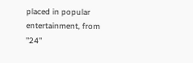placed in popular entertainment, from "24"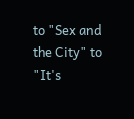to "Sex and the City" to "It's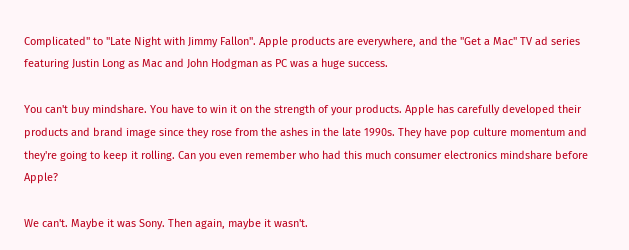Complicated" to "Late Night with Jimmy Fallon". Apple products are everywhere, and the "Get a Mac" TV ad series featuring Justin Long as Mac and John Hodgman as PC was a huge success.

You can't buy mindshare. You have to win it on the strength of your products. Apple has carefully developed their products and brand image since they rose from the ashes in the late 1990s. They have pop culture momentum and they're going to keep it rolling. Can you even remember who had this much consumer electronics mindshare before Apple?

We can't. Maybe it was Sony. Then again, maybe it wasn't.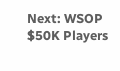Next: WSOP $50K Players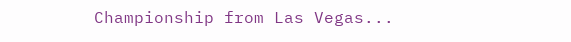Championship from Las Vegas...